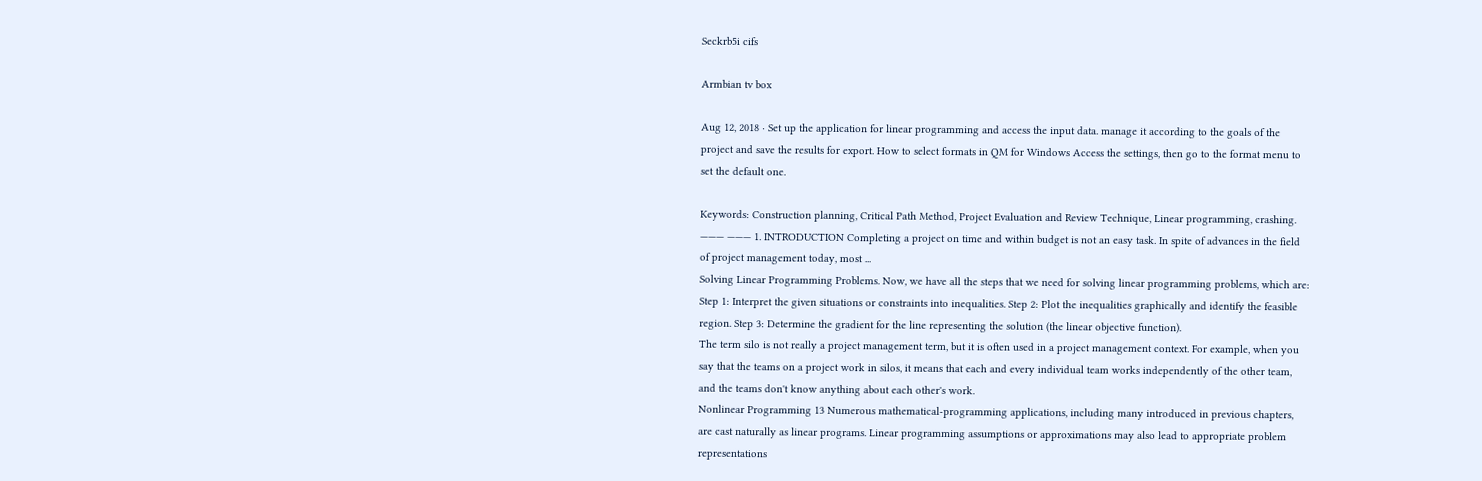Seckrb5i cifs

Armbian tv box

Aug 12, 2018 · Set up the application for linear programming and access the input data. manage it according to the goals of the project and save the results for export. How to select formats in QM for Windows Access the settings, then go to the format menu to set the default one.

Keywords: Construction planning, Critical Path Method, Project Evaluation and Review Technique, Linear programming, crashing. ——— ——— 1. INTRODUCTION Completing a project on time and within budget is not an easy task. In spite of advances in the field of project management today, most ...
Solving Linear Programming Problems. Now, we have all the steps that we need for solving linear programming problems, which are: Step 1: Interpret the given situations or constraints into inequalities. Step 2: Plot the inequalities graphically and identify the feasible region. Step 3: Determine the gradient for the line representing the solution (the linear objective function).
The term silo is not really a project management term, but it is often used in a project management context. For example, when you say that the teams on a project work in silos, it means that each and every individual team works independently of the other team, and the teams don't know anything about each other's work.
Nonlinear Programming 13 Numerous mathematical-programming applications, including many introduced in previous chapters, are cast naturally as linear programs. Linear programming assumptions or approximations may also lead to appropriate problem representations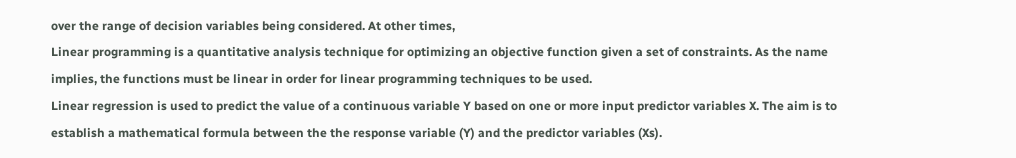over the range of decision variables being considered. At other times,
Linear programming is a quantitative analysis technique for optimizing an objective function given a set of constraints. As the name implies, the functions must be linear in order for linear programming techniques to be used.
Linear regression is used to predict the value of a continuous variable Y based on one or more input predictor variables X. The aim is to establish a mathematical formula between the the response variable (Y) and the predictor variables (Xs).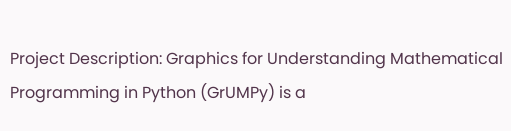Project Description: Graphics for Understanding Mathematical Programming in Python (GrUMPy) is a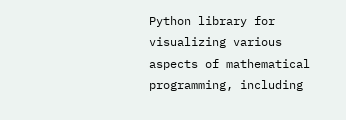Python library for visualizing various aspects of mathematical programming, including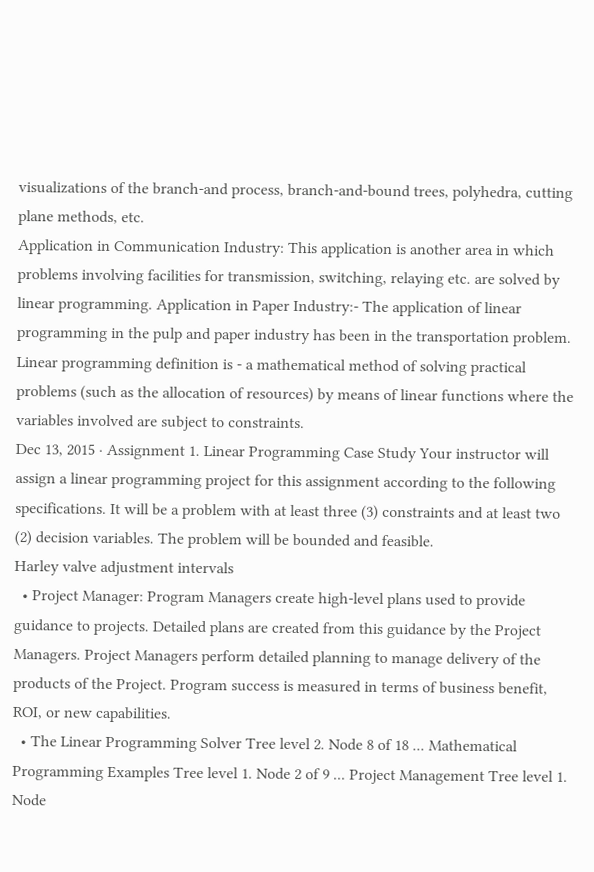visualizations of the branch-and process, branch-and-bound trees, polyhedra, cutting plane methods, etc.
Application in Communication Industry: This application is another area in which problems involving facilities for transmission, switching, relaying etc. are solved by linear programming. Application in Paper Industry:- The application of linear programming in the pulp and paper industry has been in the transportation problem.
Linear programming definition is - a mathematical method of solving practical problems (such as the allocation of resources) by means of linear functions where the variables involved are subject to constraints.
Dec 13, 2015 · Assignment 1. Linear Programming Case Study Your instructor will assign a linear programming project for this assignment according to the following specifications. It will be a problem with at least three (3) constraints and at least two (2) decision variables. The problem will be bounded and feasible.
Harley valve adjustment intervals
  • Project Manager: Program Managers create high-level plans used to provide guidance to projects. Detailed plans are created from this guidance by the Project Managers. Project Managers perform detailed planning to manage delivery of the products of the Project. Program success is measured in terms of business benefit, ROI, or new capabilities.
  • The Linear Programming Solver Tree level 2. Node 8 of 18 ... Mathematical Programming Examples Tree level 1. Node 2 of 9 ... Project Management Tree level 1. Node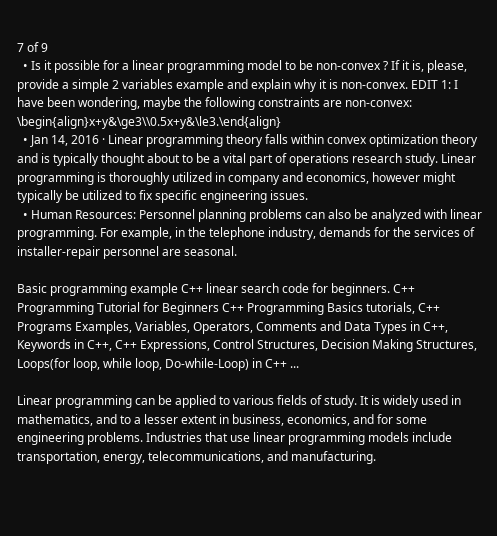7 of 9
  • Is it possible for a linear programming model to be non-convex ? If it is, please, provide a simple 2 variables example and explain why it is non-convex. EDIT 1: I have been wondering, maybe the following constraints are non-convex: \begin{align}x+y&\ge3\\0.5x+y&\le3.\end{align}
  • Jan 14, 2016 · Linear programming theory falls within convex optimization theory and is typically thought about to be a vital part of operations research study. Linear programming is thoroughly utilized in company and economics, however might typically be utilized to fix specific engineering issues.
  • Human Resources: Personnel planning problems can also be analyzed with linear programming. For example, in the telephone industry, demands for the services of installer-repair personnel are seasonal.

Basic programming example C++ linear search code for beginners. C++ Programming Tutorial for Beginners C++ Programming Basics tutorials, C++ Programs Examples, Variables, Operators, Comments and Data Types in C++, Keywords in C++, C++ Expressions, Control Structures, Decision Making Structures, Loops(for loop, while loop, Do-while-Loop) in C++ ...

Linear programming can be applied to various fields of study. It is widely used in mathematics, and to a lesser extent in business, economics, and for some engineering problems. Industries that use linear programming models include transportation, energy, telecommunications, and manufacturing.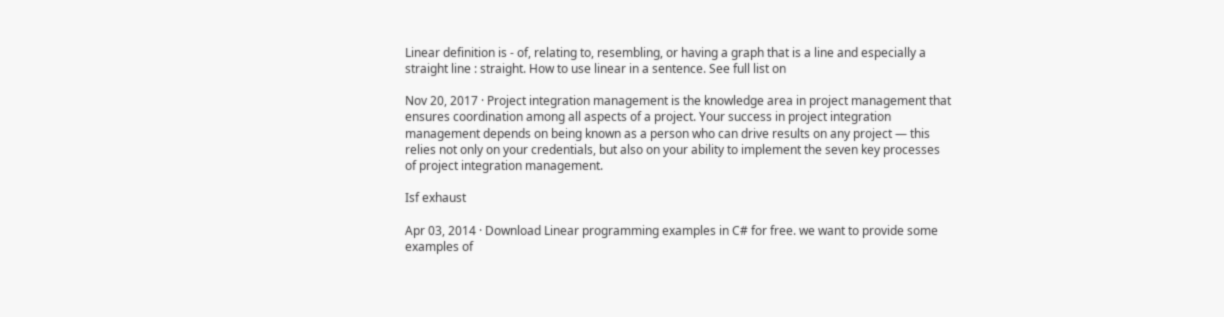Linear definition is - of, relating to, resembling, or having a graph that is a line and especially a straight line : straight. How to use linear in a sentence. See full list on

Nov 20, 2017 · Project integration management is the knowledge area in project management that ensures coordination among all aspects of a project. Your success in project integration management depends on being known as a person who can drive results on any project — this relies not only on your credentials, but also on your ability to implement the seven key processes of project integration management.

Isf exhaust

Apr 03, 2014 · Download Linear programming examples in C# for free. we want to provide some examples of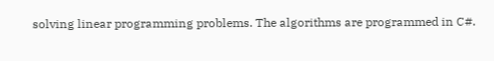solving linear programming problems. The algorithms are programmed in C#.